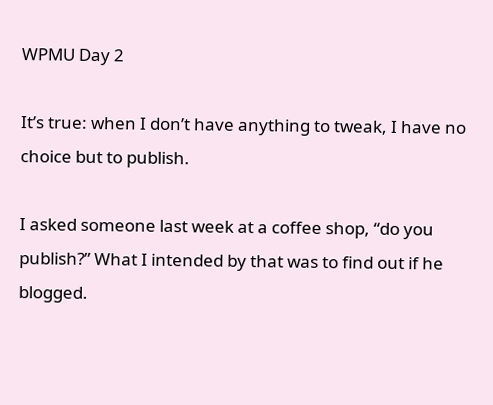WPMU Day 2

It’s true: when I don’t have anything to tweak, I have no choice but to publish.

I asked someone last week at a coffee shop, “do you publish?” What I intended by that was to find out if he blogged.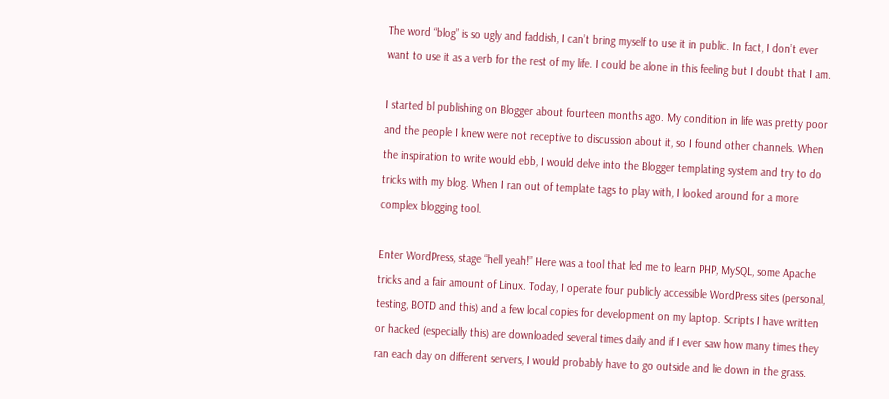The word “blog” is so ugly and faddish, I can’t bring myself to use it in public. In fact, I don’t ever want to use it as a verb for the rest of my life. I could be alone in this feeling but I doubt that I am.

I started bl publishing on Blogger about fourteen months ago. My condition in life was pretty poor and the people I knew were not receptive to discussion about it, so I found other channels. When the inspiration to write would ebb, I would delve into the Blogger templating system and try to do tricks with my blog. When I ran out of template tags to play with, I looked around for a more complex blogging tool.

Enter WordPress, stage “hell yeah!” Here was a tool that led me to learn PHP, MySQL, some Apache tricks and a fair amount of Linux. Today, I operate four publicly accessible WordPress sites (personal, testing, BOTD and this) and a few local copies for development on my laptop. Scripts I have written or hacked (especially this) are downloaded several times daily and if I ever saw how many times they ran each day on different servers, I would probably have to go outside and lie down in the grass.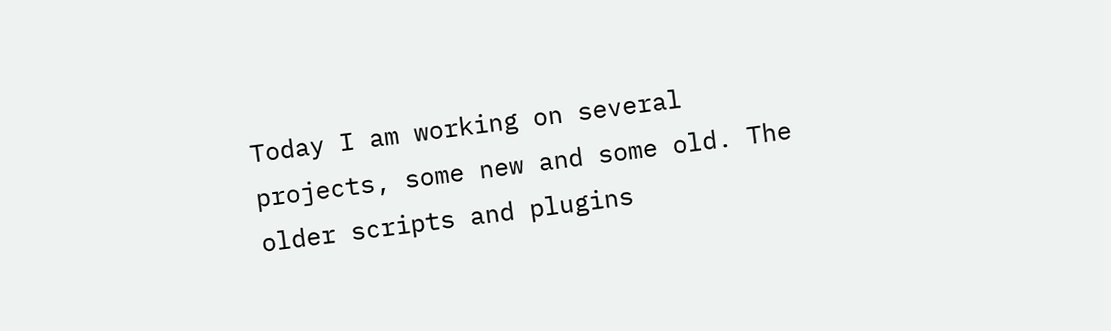Today I am working on several projects, some new and some old. The older scripts and plugins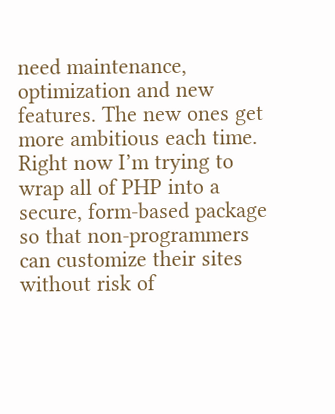need maintenance, optimization and new features. The new ones get more ambitious each time. Right now I’m trying to wrap all of PHP into a secure, form-based package so that non-programmers can customize their sites without risk of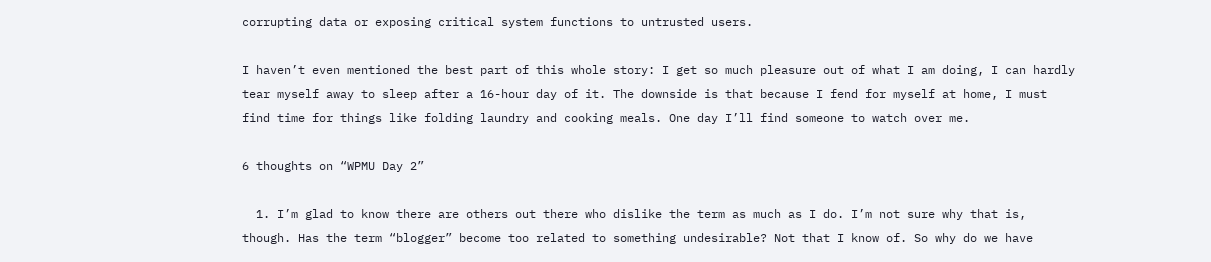corrupting data or exposing critical system functions to untrusted users.

I haven’t even mentioned the best part of this whole story: I get so much pleasure out of what I am doing, I can hardly tear myself away to sleep after a 16-hour day of it. The downside is that because I fend for myself at home, I must find time for things like folding laundry and cooking meals. One day I’ll find someone to watch over me.

6 thoughts on “WPMU Day 2”

  1. I’m glad to know there are others out there who dislike the term as much as I do. I’m not sure why that is, though. Has the term “blogger” become too related to something undesirable? Not that I know of. So why do we have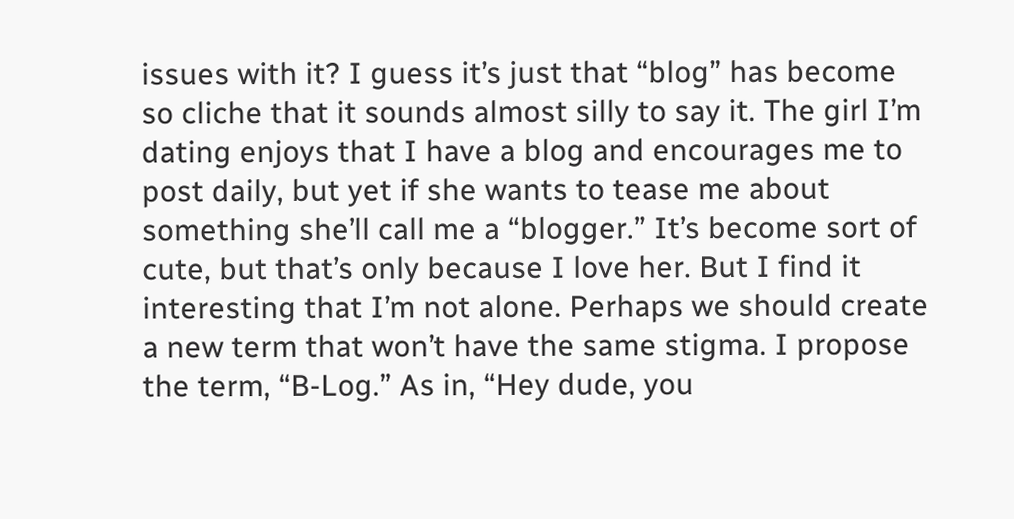issues with it? I guess it’s just that “blog” has become so cliche that it sounds almost silly to say it. The girl I’m dating enjoys that I have a blog and encourages me to post daily, but yet if she wants to tease me about something she’ll call me a “blogger.” It’s become sort of cute, but that’s only because I love her. But I find it interesting that I’m not alone. Perhaps we should create a new term that won’t have the same stigma. I propose the term, “B-Log.” As in, “Hey dude, you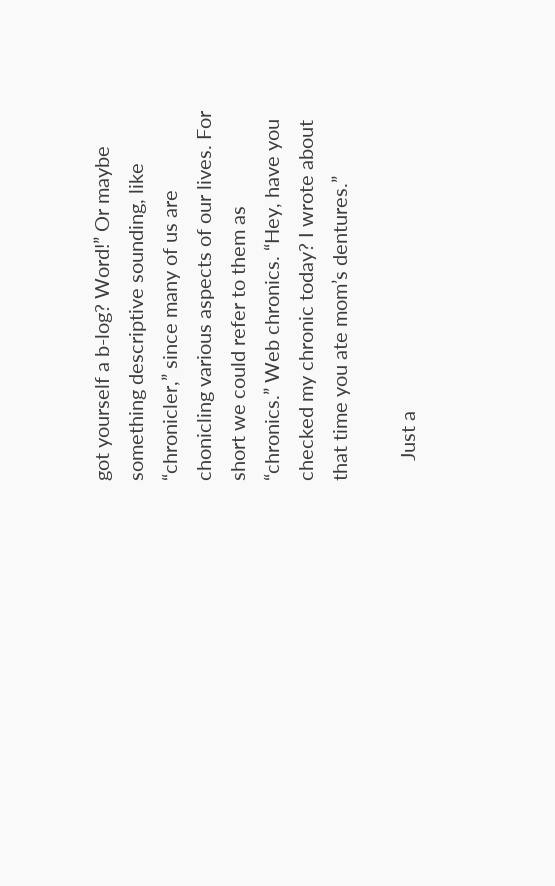got yourself a b-log? Word!” Or maybe something descriptive sounding, like “chronicler,” since many of us are chonicling various aspects of our lives. For short we could refer to them as “chronics.” Web chronics. “Hey, have you checked my chronic today? I wrote about that time you ate mom’s dentures.”

    Just a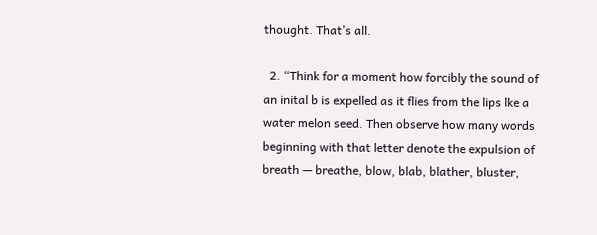thought. That’s all.

  2. “Think for a moment how forcibly the sound of an inital b is expelled as it flies from the lips lke a water melon seed. Then observe how many words beginning with that letter denote the expulsion of breath — breathe, blow, blab, blather, bluster,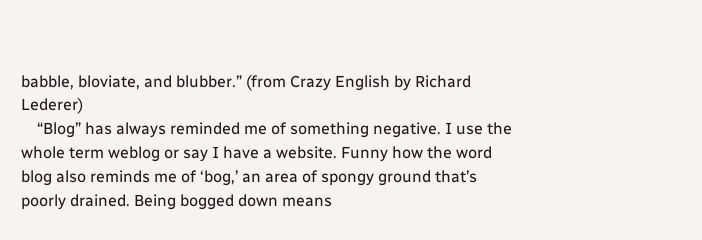babble, bloviate, and blubber.” (from Crazy English by Richard Lederer)
    “Blog” has always reminded me of something negative. I use the whole term weblog or say I have a website. Funny how the word blog also reminds me of ‘bog,’ an area of spongy ground that’s poorly drained. Being bogged down means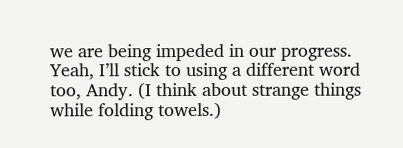we are being impeded in our progress. Yeah, I’ll stick to using a different word too, Andy. (I think about strange things while folding towels.)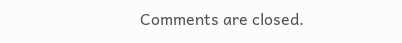Comments are closed.